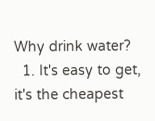Why drink water?
  1. It's easy to get, it's the cheapest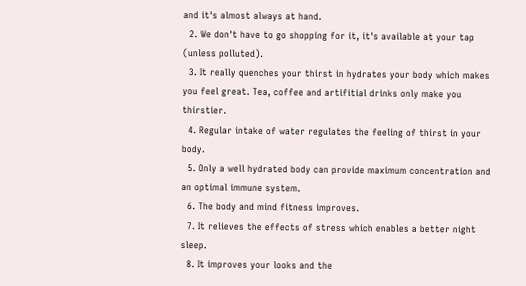and it's almost always at hand.
  2. We don't have to go shopping for it, it's available at your tap (unless polluted).
  3. It really quenches your thirst in hydrates your body which makes you feel great. Tea, coffee and artifitial drinks only make you thirstier.
  4. Regular intake of water regulates the feeling of thirst in your body.
  5. Only a well hydrated body can provide maximum concentration and an optimal immune system.
  6. The body and mind fitness improves.
  7. It relieves the effects of stress which enables a better night sleep.
  8. It improves your looks and the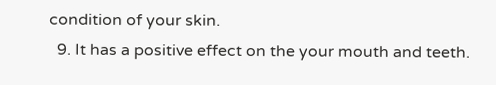condition of your skin.
  9. It has a positive effect on the your mouth and teeth.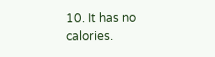10. It has no calories.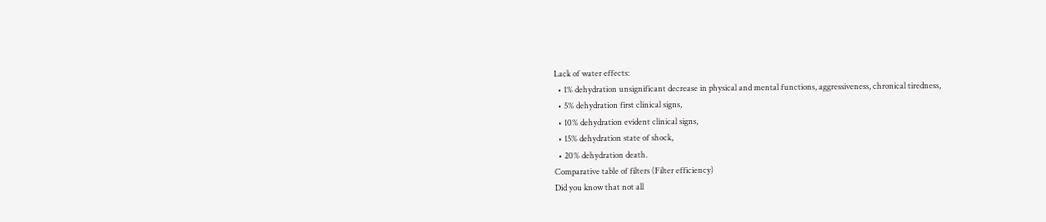Lack of water effects:
  • 1% dehydration unsignificant decrease in physical and mental functions, aggressiveness, chronical tiredness,
  • 5% dehydration first clinical signs,
  • 10% dehydration evident clinical signs,
  • 15% dehydration state of shock,
  • 20% dehydration death.
Comparative table of filters (Filter efficiency)
Did you know that not all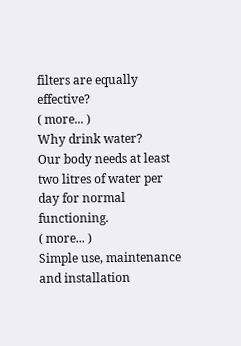filters are equally effective?
( more... )
Why drink water?
Our body needs at least two litres of water per day for normal functioning.
( more... )
Simple use, maintenance and installation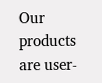Our products are user-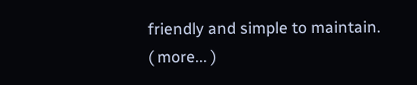friendly and simple to maintain.
( more... )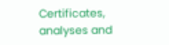Certificates, analyses and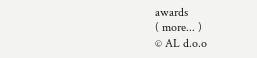awards
( more... )
© AL d.o.o